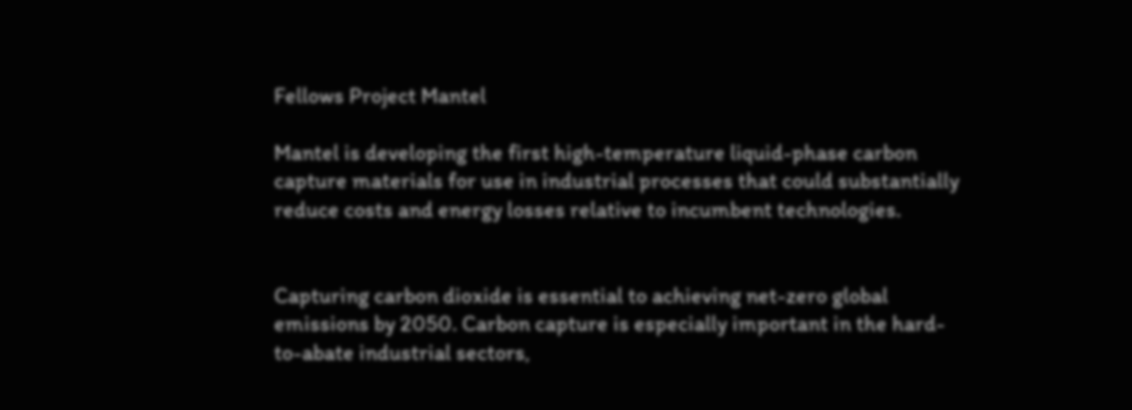Fellows Project Mantel

Mantel is developing the first high-temperature liquid-phase carbon capture materials for use in industrial processes that could substantially reduce costs and energy losses relative to incumbent technologies.


Capturing carbon dioxide is essential to achieving net-zero global emissions by 2050. Carbon capture is especially important in the hard-to-abate industrial sectors,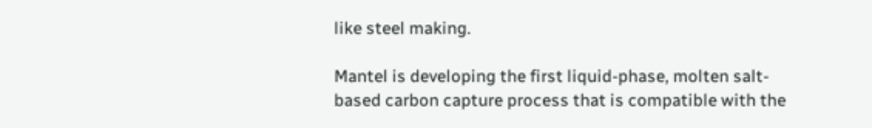like steel making.

Mantel is developing the first liquid-phase, molten salt-based carbon capture process that is compatible with the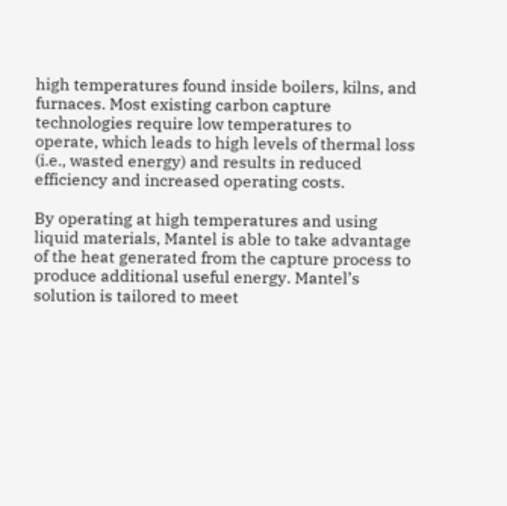high temperatures found inside boilers, kilns, and furnaces. Most existing carbon capture technologies require low temperatures to operate, which leads to high levels of thermal loss (i.e., wasted energy) and results in reduced efficiency and increased operating costs.

By operating at high temperatures and using liquid materials, Mantel is able to take advantage of the heat generated from the capture process to produce additional useful energy. Mantel’s solution is tailored to meet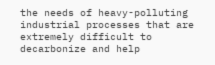the needs of heavy-polluting industrial processes that are extremely difficult to decarbonize and help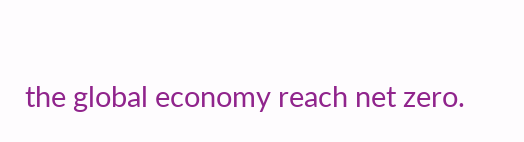the global economy reach net zero.